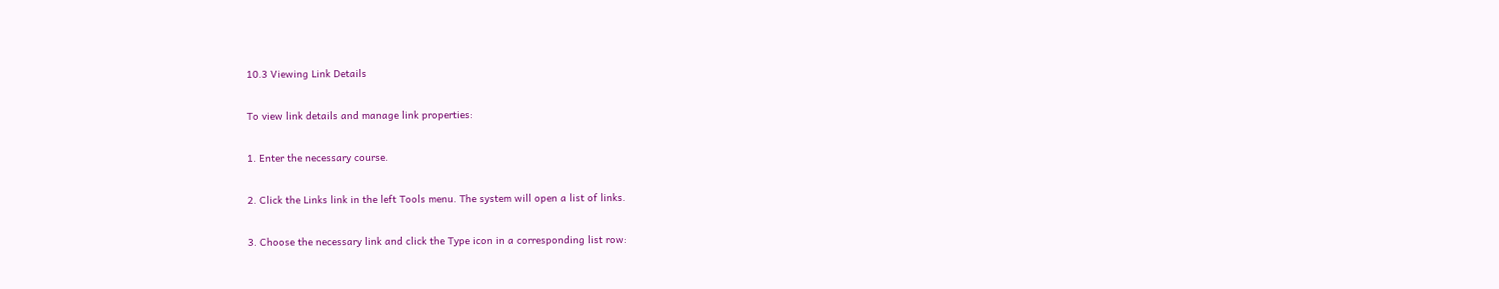10.3 Viewing Link Details

To view link details and manage link properties:

1. Enter the necessary course.

2. Click the Links link in the left Tools menu. The system will open a list of links.

3. Choose the necessary link and click the Type icon in a corresponding list row: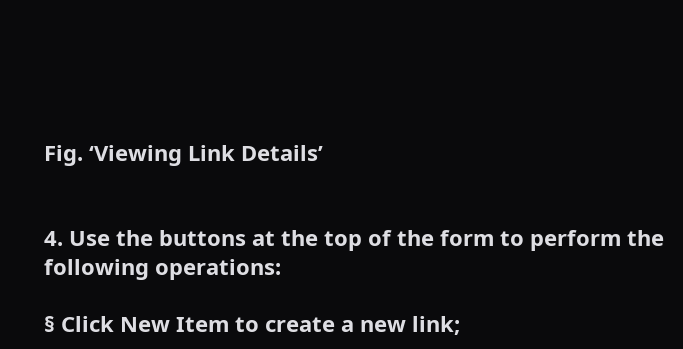Fig. ‘Viewing Link Details’


4. Use the buttons at the top of the form to perform the following operations:

§ Click New Item to create a new link;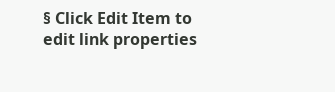§ Click Edit Item to edit link properties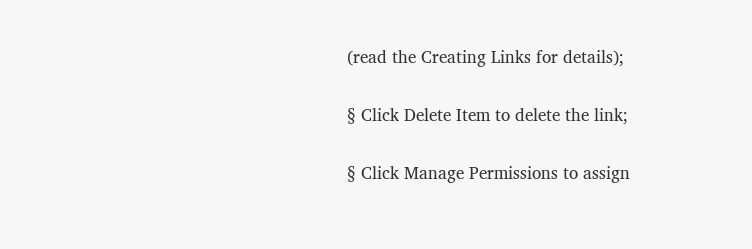(read the Creating Links for details);

§ Click Delete Item to delete the link;

§ Click Manage Permissions to assign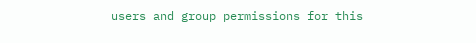users and group permissions for this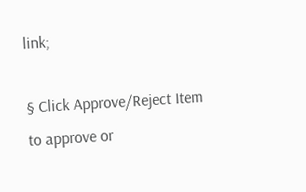link;

§ Click Approve/Reject Item to approve or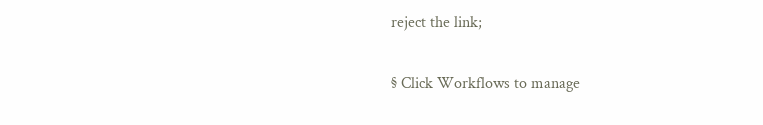reject the link;

§ Click Workflows to manage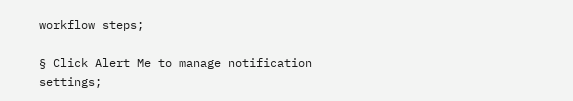workflow steps;

§ Click Alert Me to manage notification settings;